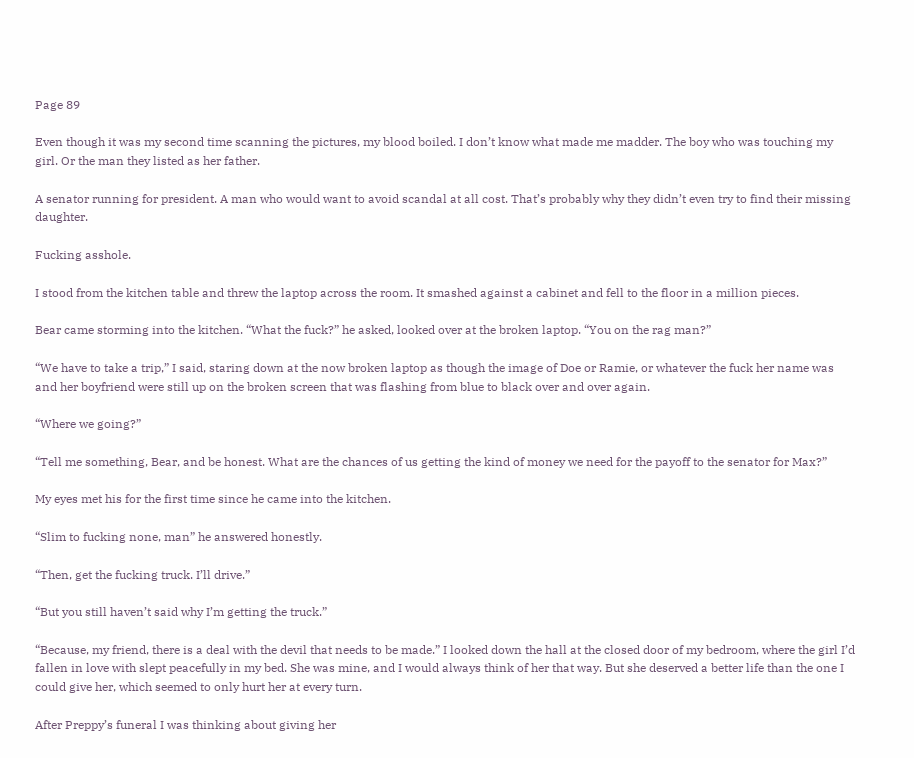Page 89

Even though it was my second time scanning the pictures, my blood boiled. I don’t know what made me madder. The boy who was touching my girl. Or the man they listed as her father.

A senator running for president. A man who would want to avoid scandal at all cost. That’s probably why they didn’t even try to find their missing daughter.

Fucking asshole.

I stood from the kitchen table and threw the laptop across the room. It smashed against a cabinet and fell to the floor in a million pieces.

Bear came storming into the kitchen. “What the fuck?” he asked, looked over at the broken laptop. “You on the rag man?”

“We have to take a trip,” I said, staring down at the now broken laptop as though the image of Doe or Ramie, or whatever the fuck her name was and her boyfriend were still up on the broken screen that was flashing from blue to black over and over again.

“Where we going?”

“Tell me something, Bear, and be honest. What are the chances of us getting the kind of money we need for the payoff to the senator for Max?”

My eyes met his for the first time since he came into the kitchen.

“Slim to fucking none, man” he answered honestly.

“Then, get the fucking truck. I’ll drive.”

“But you still haven’t said why I’m getting the truck.”

“Because, my friend, there is a deal with the devil that needs to be made.” I looked down the hall at the closed door of my bedroom, where the girl I’d fallen in love with slept peacefully in my bed. She was mine, and I would always think of her that way. But she deserved a better life than the one I could give her, which seemed to only hurt her at every turn.

After Preppy’s funeral I was thinking about giving her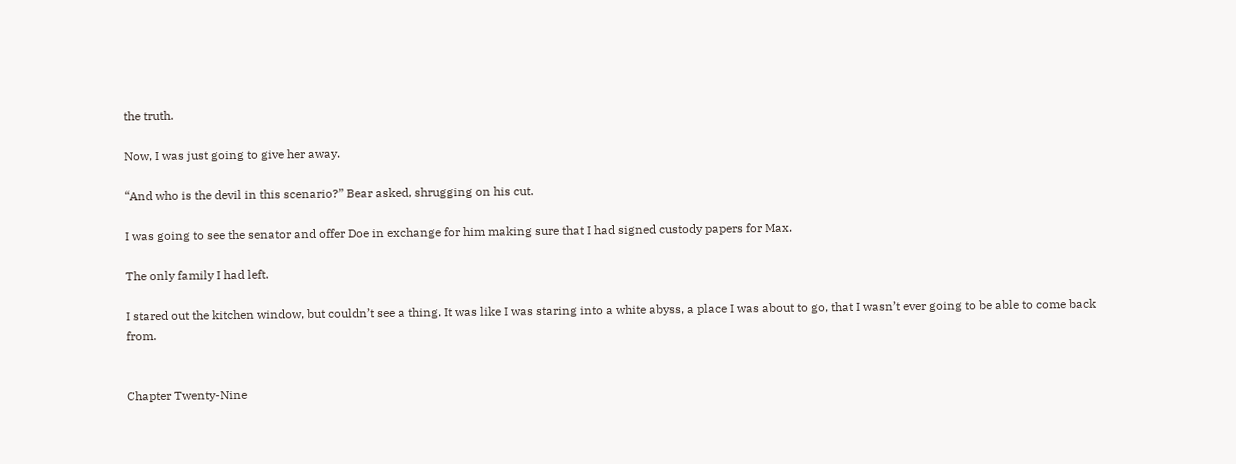the truth.

Now, I was just going to give her away.

“And who is the devil in this scenario?” Bear asked, shrugging on his cut.

I was going to see the senator and offer Doe in exchange for him making sure that I had signed custody papers for Max.

The only family I had left.

I stared out the kitchen window, but couldn’t see a thing. It was like I was staring into a white abyss, a place I was about to go, that I wasn’t ever going to be able to come back from.


Chapter Twenty-Nine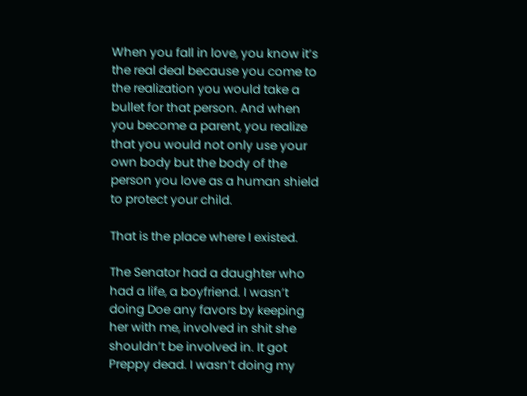When you fall in love, you know it’s the real deal because you come to the realization you would take a bullet for that person. And when you become a parent, you realize that you would not only use your own body but the body of the person you love as a human shield to protect your child.

That is the place where I existed.

The Senator had a daughter who had a life, a boyfriend. I wasn’t doing Doe any favors by keeping her with me, involved in shit she shouldn’t be involved in. It got Preppy dead. I wasn’t doing my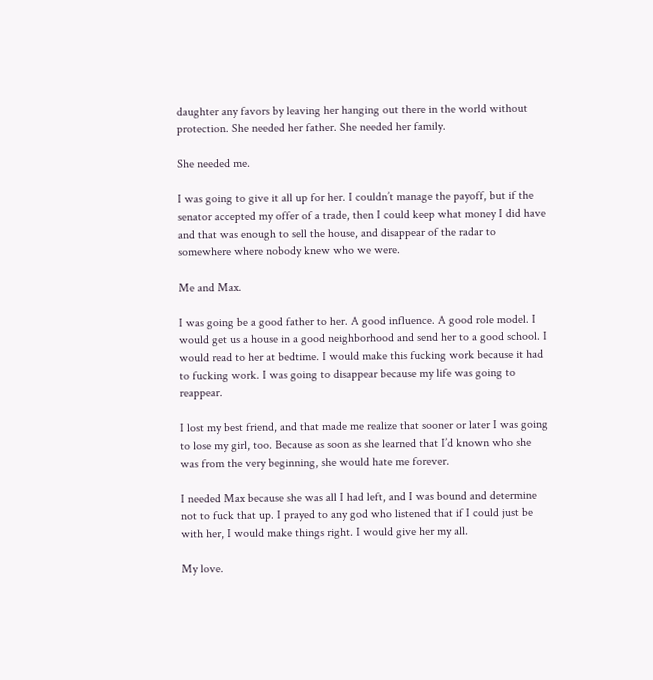daughter any favors by leaving her hanging out there in the world without protection. She needed her father. She needed her family.

She needed me.

I was going to give it all up for her. I couldn’t manage the payoff, but if the senator accepted my offer of a trade, then I could keep what money I did have and that was enough to sell the house, and disappear of the radar to somewhere where nobody knew who we were.

Me and Max.

I was going be a good father to her. A good influence. A good role model. I would get us a house in a good neighborhood and send her to a good school. I would read to her at bedtime. I would make this fucking work because it had to fucking work. I was going to disappear because my life was going to reappear.

I lost my best friend, and that made me realize that sooner or later I was going to lose my girl, too. Because as soon as she learned that I’d known who she was from the very beginning, she would hate me forever.

I needed Max because she was all I had left, and I was bound and determine not to fuck that up. I prayed to any god who listened that if I could just be with her, I would make things right. I would give her my all.

My love.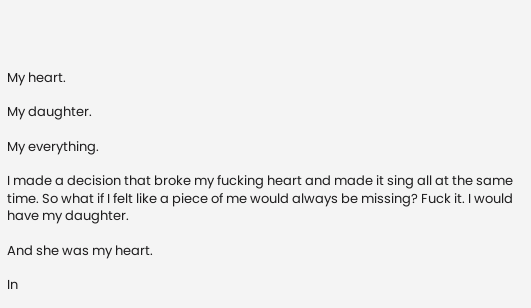My heart.

My daughter.

My everything.

I made a decision that broke my fucking heart and made it sing all at the same time. So what if I felt like a piece of me would always be missing? Fuck it. I would have my daughter.

And she was my heart.

In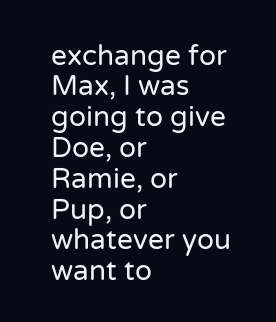exchange for Max, I was going to give Doe, or Ramie, or Pup, or whatever you want to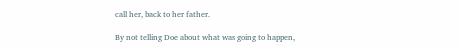call her, back to her father.

By not telling Doe about what was going to happen,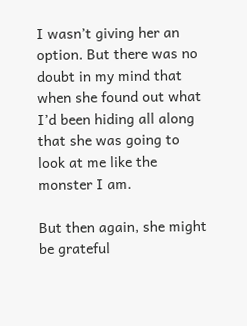I wasn’t giving her an option. But there was no doubt in my mind that when she found out what I’d been hiding all along that she was going to look at me like the monster I am.

But then again, she might be grateful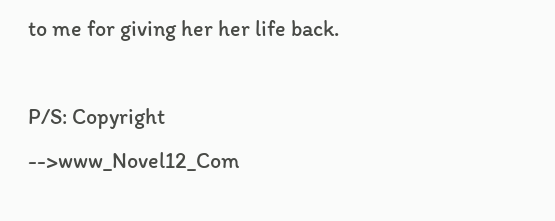to me for giving her her life back.

P/S: Copyright -->www_Novel12_Com